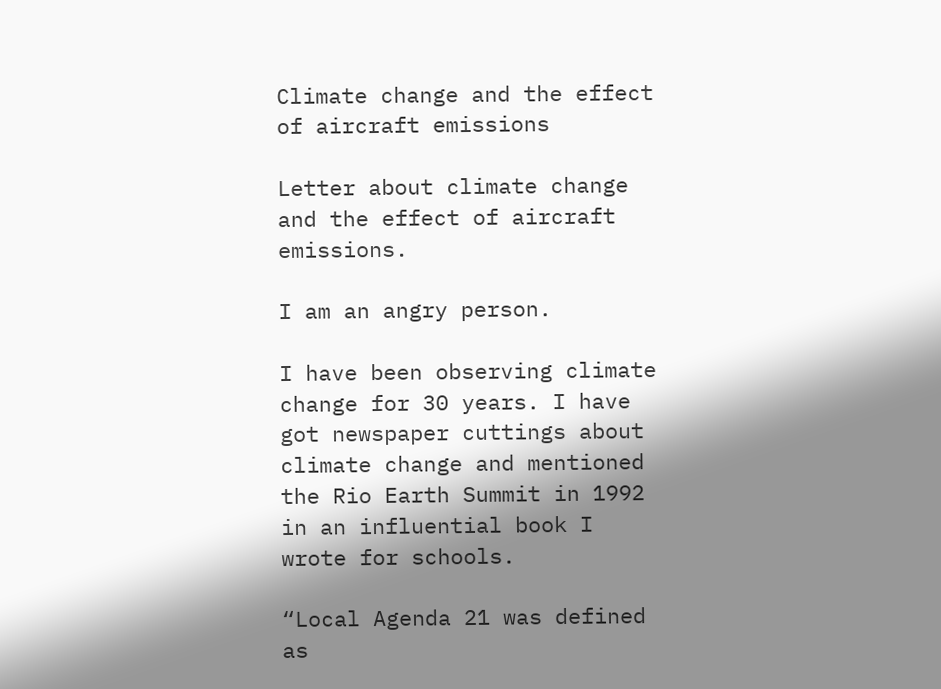Climate change and the effect of aircraft emissions

Letter about climate change and the effect of aircraft emissions.

I am an angry person.

I have been observing climate change for 30 years. I have got newspaper cuttings about climate change and mentioned the Rio Earth Summit in 1992 in an influential book I wrote for schools.

“Local Agenda 21 was defined as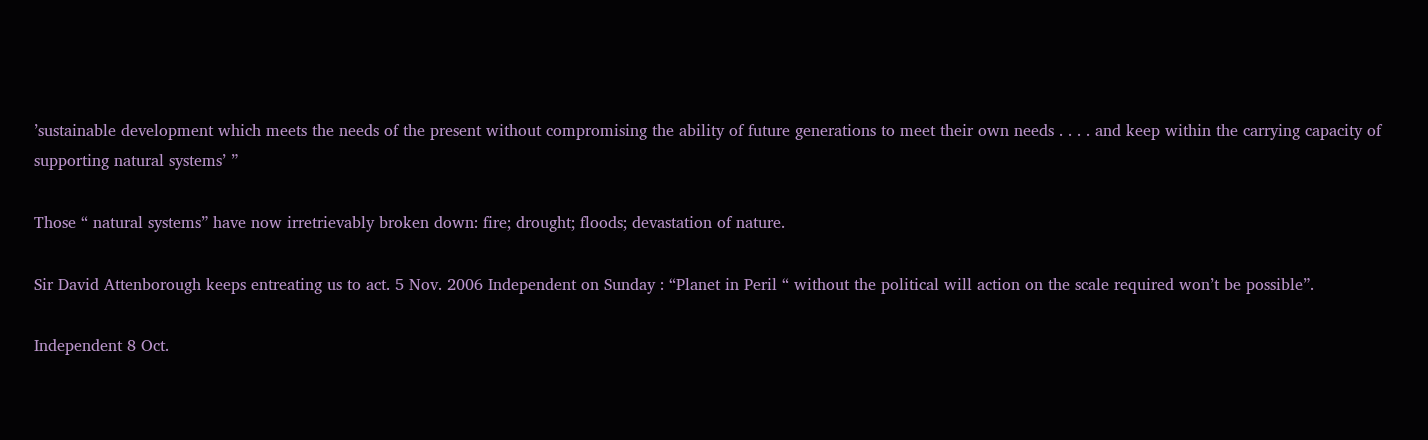’sustainable development which meets the needs of the present without compromising the ability of future generations to meet their own needs . . . . and keep within the carrying capacity of supporting natural systems’ ”

Those “ natural systems” have now irretrievably broken down: fire; drought; floods; devastation of nature.

Sir David Attenborough keeps entreating us to act. 5 Nov. 2006 Independent on Sunday : “Planet in Peril “ without the political will action on the scale required won’t be possible”.

Independent 8 Oct.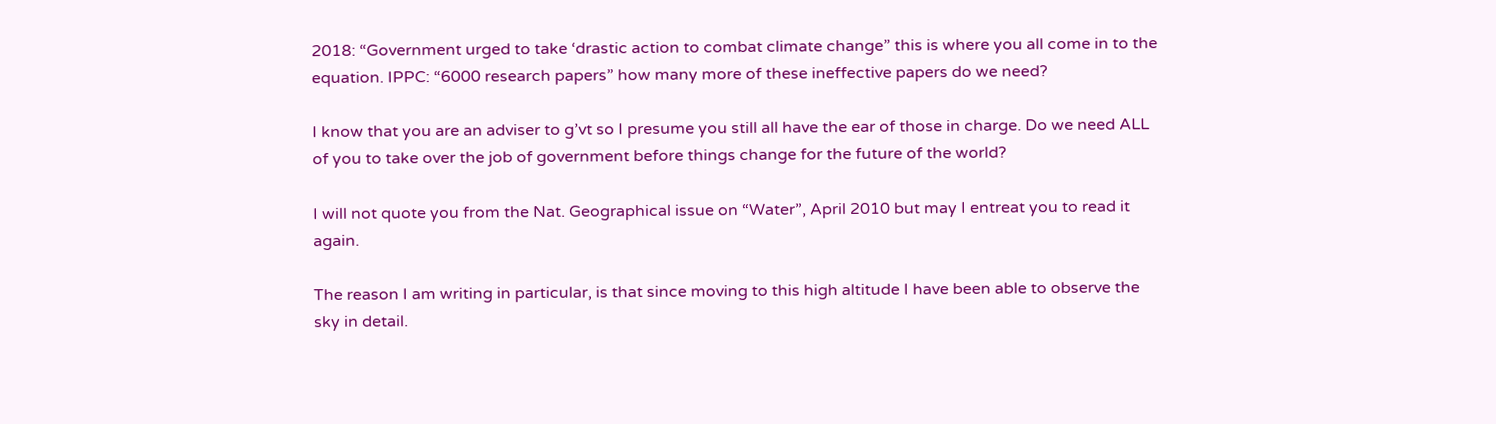2018: “Government urged to take ‘drastic action to combat climate change” this is where you all come in to the equation. IPPC: “6000 research papers” how many more of these ineffective papers do we need?

I know that you are an adviser to g’vt so I presume you still all have the ear of those in charge. Do we need ALL of you to take over the job of government before things change for the future of the world?

I will not quote you from the Nat. Geographical issue on “Water”, April 2010 but may I entreat you to read it again.

The reason I am writing in particular, is that since moving to this high altitude I have been able to observe the sky in detail.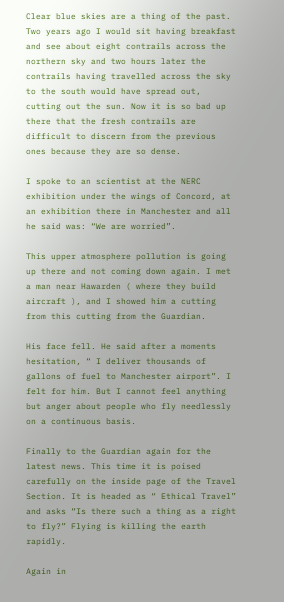Clear blue skies are a thing of the past. Two years ago I would sit having breakfast and see about eight contrails across the northern sky and two hours later the contrails having travelled across the sky to the south would have spread out, cutting out the sun. Now it is so bad up there that the fresh contrails are difficult to discern from the previous ones because they are so dense.

I spoke to an scientist at the NERC exhibition under the wings of Concord, at an exhibition there in Manchester and all he said was: “We are worried”.

This upper atmosphere pollution is going up there and not coming down again. I met a man near Hawarden ( where they build aircraft ), and I showed him a cutting from this cutting from the Guardian.

His face fell. He said after a moments hesitation, “ I deliver thousands of gallons of fuel to Manchester airport”. I felt for him. But I cannot feel anything but anger about people who fly needlessly on a continuous basis.

Finally to the Guardian again for the latest news. This time it is poised carefully on the inside page of the Travel Section. It is headed as “ Ethical Travel” and asks “Is there such a thing as a right to fly?” Flying is killing the earth rapidly.

Again in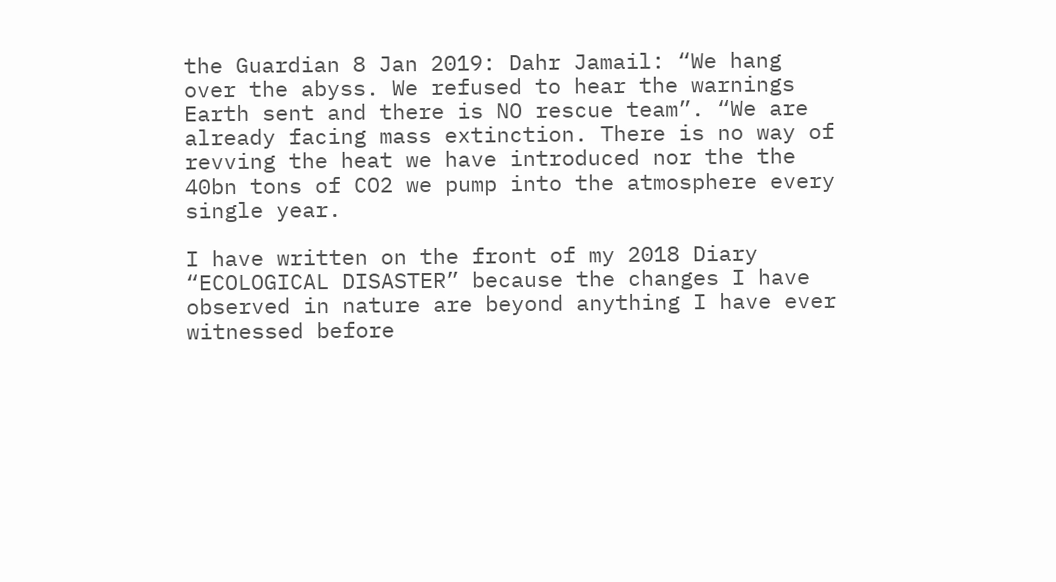the Guardian 8 Jan 2019: Dahr Jamail: “We hang over the abyss. We refused to hear the warnings Earth sent and there is NO rescue team”. “We are already facing mass extinction. There is no way of revving the heat we have introduced nor the the 40bn tons of CO2 we pump into the atmosphere every single year.

I have written on the front of my 2018 Diary “ECOLOGICAL DISASTER” because the changes I have observed in nature are beyond anything I have ever witnessed before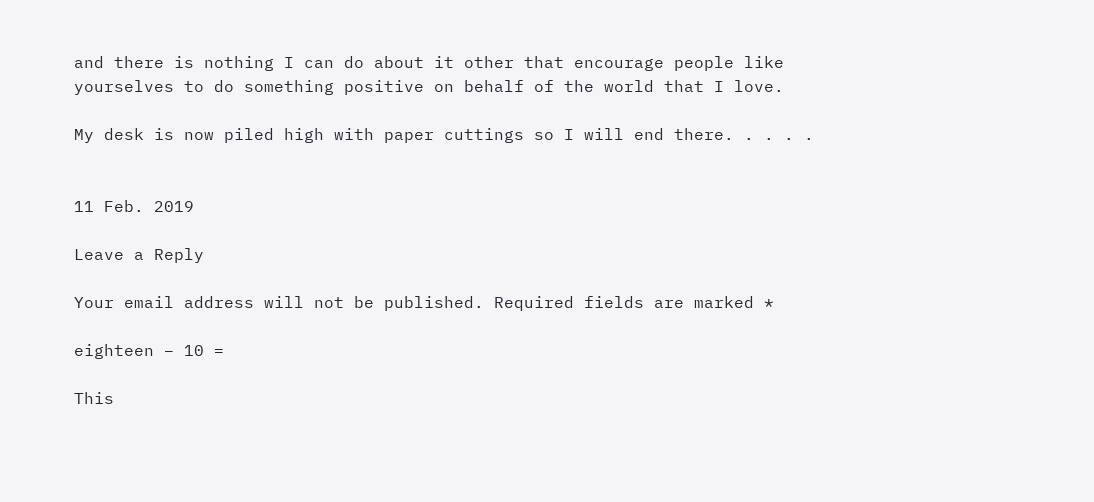and there is nothing I can do about it other that encourage people like yourselves to do something positive on behalf of the world that I love.

My desk is now piled high with paper cuttings so I will end there. . . . .


11 Feb. 2019

Leave a Reply

Your email address will not be published. Required fields are marked *

eighteen − 10 =

This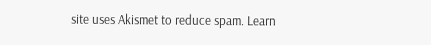site uses Akismet to reduce spam. Learn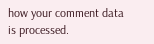how your comment data is processed.